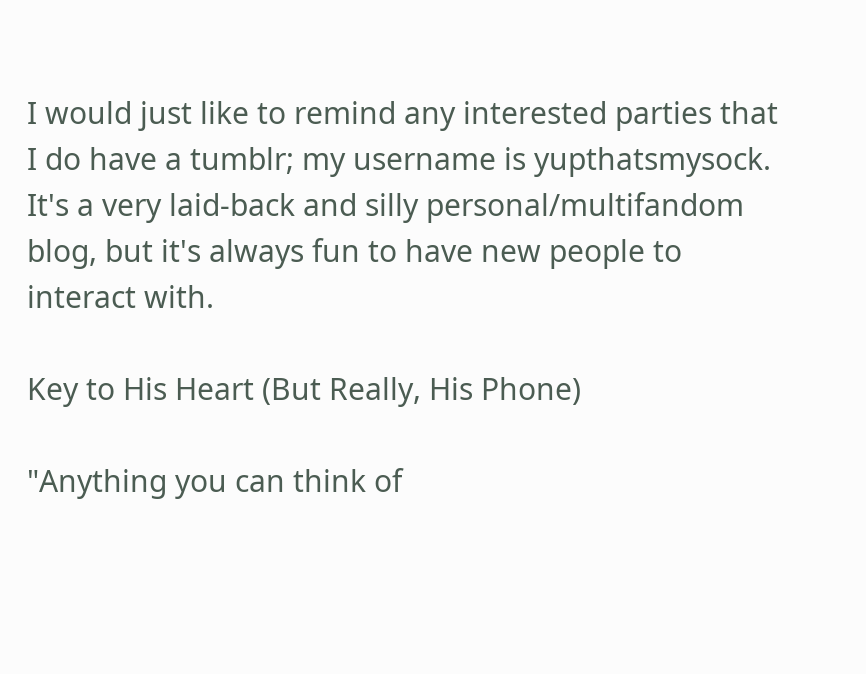I would just like to remind any interested parties that I do have a tumblr; my username is yupthatsmysock. It's a very laid-back and silly personal/multifandom blog, but it's always fun to have new people to interact with.

Key to His Heart (But Really, His Phone)

"Anything you can think of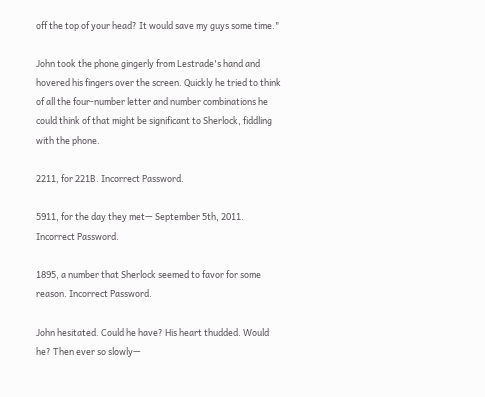off the top of your head? It would save my guys some time."

John took the phone gingerly from Lestrade's hand and hovered his fingers over the screen. Quickly he tried to think of all the four-number letter and number combinations he could think of that might be significant to Sherlock, fiddling with the phone.

2211, for 221B. Incorrect Password.

5911, for the day they met— September 5th, 2011. Incorrect Password.

1895, a number that Sherlock seemed to favor for some reason. Incorrect Password.

John hesitated. Could he have? His heart thudded. Would he? Then ever so slowly—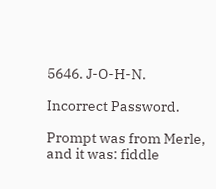5646. J-O-H-N.

Incorrect Password.

Prompt was from Merle, and it was: fiddle